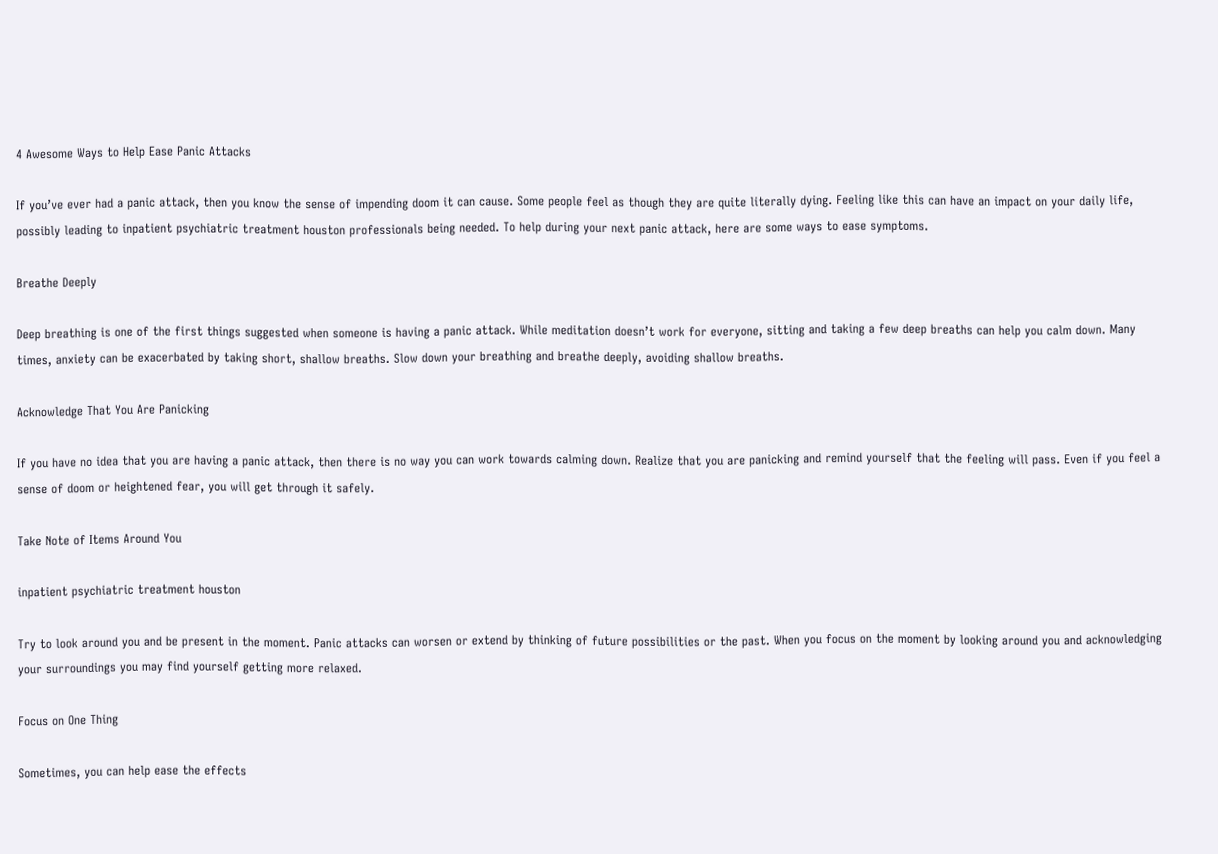4 Awesome Ways to Help Ease Panic Attacks

If you’ve ever had a panic attack, then you know the sense of impending doom it can cause. Some people feel as though they are quite literally dying. Feeling like this can have an impact on your daily life, possibly leading to inpatient psychiatric treatment houston professionals being needed. To help during your next panic attack, here are some ways to ease symptoms.

Breathe Deeply

Deep breathing is one of the first things suggested when someone is having a panic attack. While meditation doesn’t work for everyone, sitting and taking a few deep breaths can help you calm down. Many times, anxiety can be exacerbated by taking short, shallow breaths. Slow down your breathing and breathe deeply, avoiding shallow breaths.

Acknowledge That You Are Panicking

If you have no idea that you are having a panic attack, then there is no way you can work towards calming down. Realize that you are panicking and remind yourself that the feeling will pass. Even if you feel a sense of doom or heightened fear, you will get through it safely.

Take Note of Items Around You

inpatient psychiatric treatment houston

Try to look around you and be present in the moment. Panic attacks can worsen or extend by thinking of future possibilities or the past. When you focus on the moment by looking around you and acknowledging your surroundings you may find yourself getting more relaxed.

Focus on One Thing

Sometimes, you can help ease the effects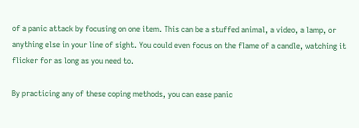of a panic attack by focusing on one item. This can be a stuffed animal, a video, a lamp, or anything else in your line of sight. You could even focus on the flame of a candle, watching it flicker for as long as you need to.

By practicing any of these coping methods, you can ease panic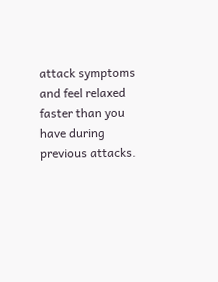attack symptoms and feel relaxed faster than you have during previous attacks.